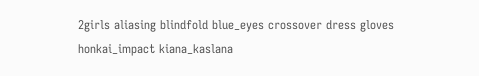2girls aliasing blindfold blue_eyes crossover dress gloves honkai_impact kiana_kaslana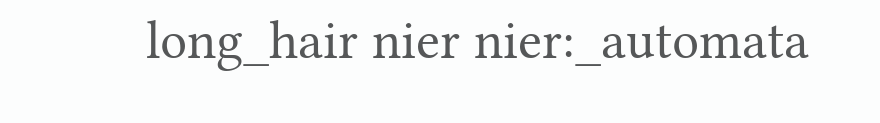long_hair nier nier:_automata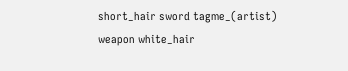short_hair sword tagme_(artist) weapon white_hair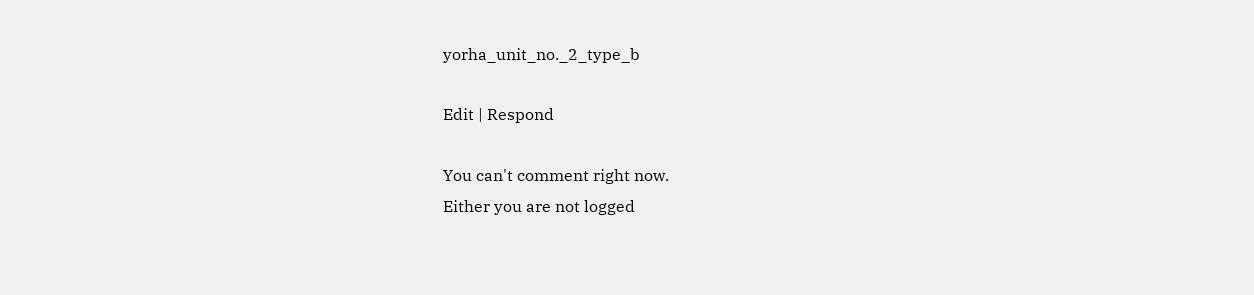yorha_unit_no._2_type_b

Edit | Respond

You can't comment right now.
Either you are not logged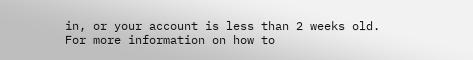in, or your account is less than 2 weeks old.
For more information on how to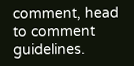comment, head to comment guidelines.